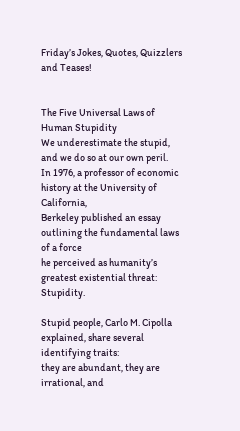Friday’s Jokes, Quotes, Quizzlers and Teases!


The Five Universal Laws of Human Stupidity
We underestimate the stupid, and we do so at our own peril.
In 1976, a professor of economic history at the University of California,
Berkeley published an essay outlining the fundamental laws of a force
he perceived as humanity’s greatest existential threat: Stupidity.

Stupid people, Carlo M. Cipolla explained, share several identifying traits:
they are abundant, they are irrational, and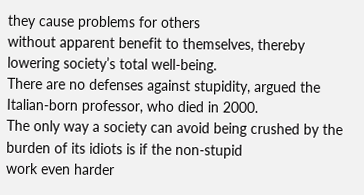they cause problems for others
without apparent benefit to themselves, thereby lowering society’s total well-being.
There are no defenses against stupidity, argued the Italian-born professor, who died in 2000.
The only way a society can avoid being crushed by the burden of its idiots is if the non-stupid
work even harder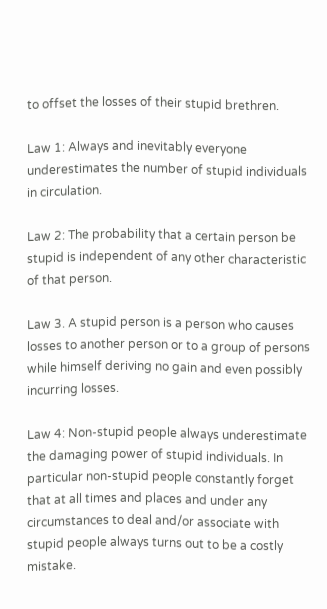to offset the losses of their stupid brethren.

Law 1: Always and inevitably everyone underestimates the number of stupid individuals in circulation.

Law 2: The probability that a certain person be stupid is independent of any other characteristic of that person.

Law 3. A stupid person is a person who causes losses to another person or to a group of persons while himself deriving no gain and even possibly incurring losses.

Law 4: Non-stupid people always underestimate the damaging power of stupid individuals. In particular non-stupid people constantly forget that at all times and places and under any circumstances to deal and/or associate with stupid people always turns out to be a costly mistake.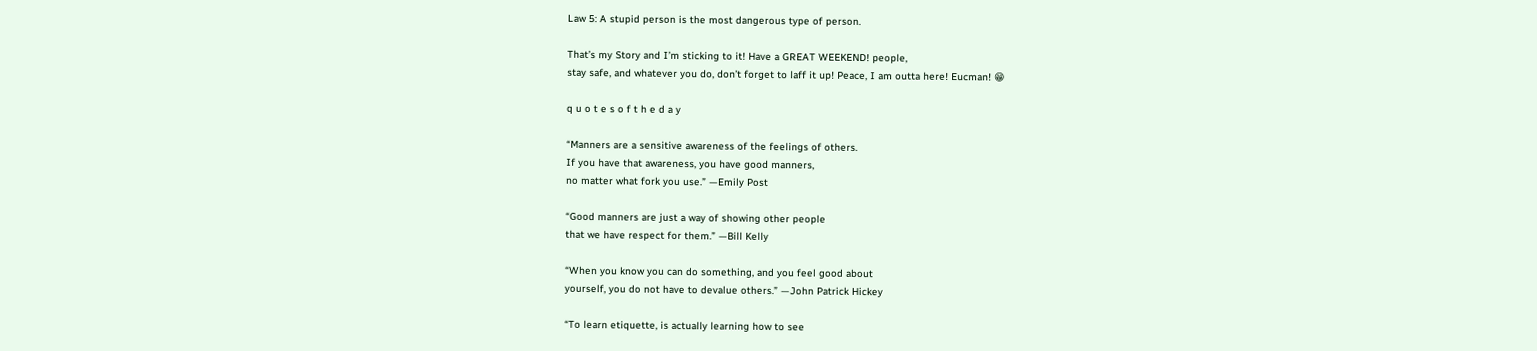Law 5: A stupid person is the most dangerous type of person.

That’s my Story and I’m sticking to it! Have a GREAT WEEKEND! people,
stay safe, and whatever you do, don’t forget to laff it up! Peace, I am outta here! Eucman! 😁

q u o t e s o f t h e d a y

“Manners are a sensitive awareness of the feelings of others.
If you have that awareness, you have good manners,
no matter what fork you use.” —Emily Post

“Good manners are just a way of showing other people
that we have respect for them.” —Bill Kelly

“When you know you can do something, and you feel good about
yourself, you do not have to devalue others.” —John Patrick Hickey

“To learn etiquette, is actually learning how to see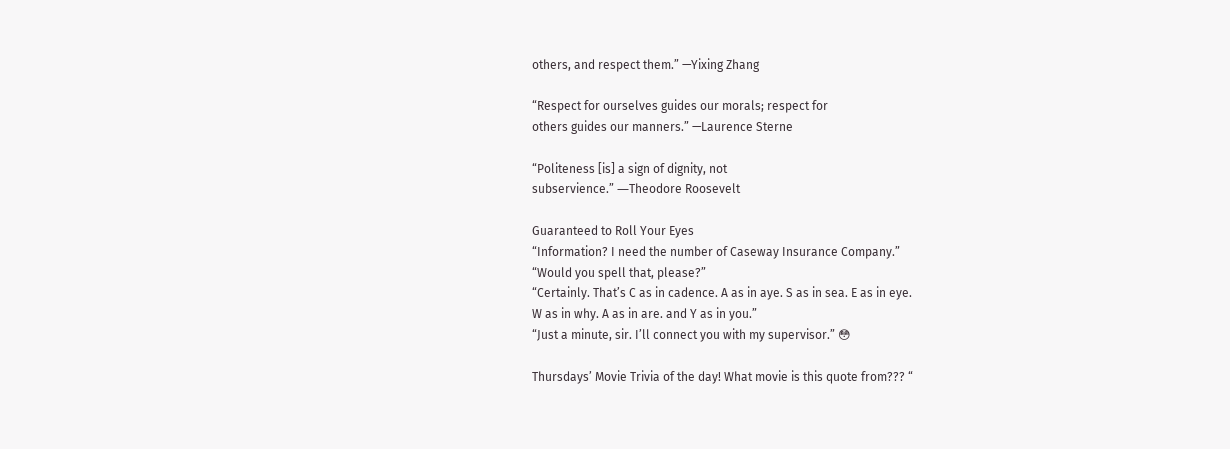others, and respect them.” —Yixing Zhang

“Respect for ourselves guides our morals; respect for
others guides our manners.” —Laurence Sterne

“Politeness [is] a sign of dignity, not
subservience.” ―Theodore Roosevelt

Guaranteed to Roll Your Eyes
“Information? I need the number of Caseway Insurance Company.”
“Would you spell that, please?”
“Certainly. That’s C as in cadence. A as in aye. S as in sea. E as in eye.
W as in why. A as in are. and Y as in you.”
“Just a minute, sir. I’ll connect you with my supervisor.” 😳

Thursdays’ Movie Trivia of the day! What movie is this quote from??? “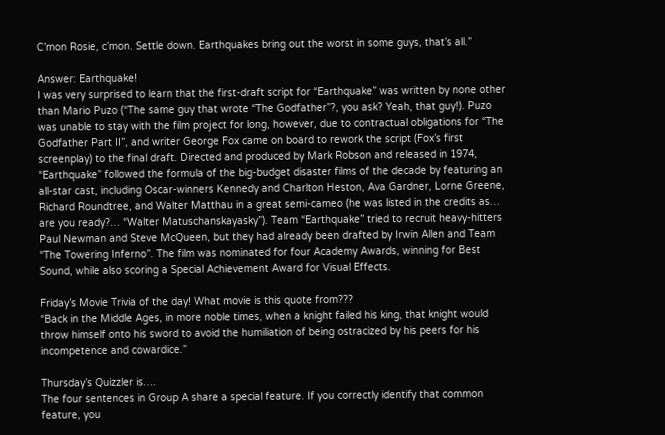C’mon Rosie, c’mon. Settle down. Earthquakes bring out the worst in some guys, that’s all.”

Answer: Earthquake!
I was very surprised to learn that the first-draft script for “Earthquake” was written by none other than Mario Puzo (“The same guy that wrote “The Godfather”?, you ask? Yeah, that guy!). Puzo was unable to stay with the film project for long, however, due to contractual obligations for “The Godfather Part II”, and writer George Fox came on board to rework the script (Fox’s first screenplay) to the final draft. Directed and produced by Mark Robson and released in 1974, “Earthquake” followed the formula of the big-budget disaster films of the decade by featuring an all-star cast, including Oscar-winners Kennedy and Charlton Heston, Ava Gardner, Lorne Greene, Richard Roundtree, and Walter Matthau in a great semi-cameo (he was listed in the credits as… are you ready?… “Walter Matuschanskayasky”). Team “Earthquake” tried to recruit heavy-hitters Paul Newman and Steve McQueen, but they had already been drafted by Irwin Allen and Team “The Towering Inferno”. The film was nominated for four Academy Awards, winning for Best Sound, while also scoring a Special Achievement Award for Visual Effects.

Friday’s Movie Trivia of the day! What movie is this quote from???
“Back in the Middle Ages, in more noble times, when a knight failed his king, that knight would throw himself onto his sword to avoid the humiliation of being ostracized by his peers for his incompetence and cowardice.”

Thursday’s Quizzler is….
The four sentences in Group A share a special feature. If you correctly identify that common feature, you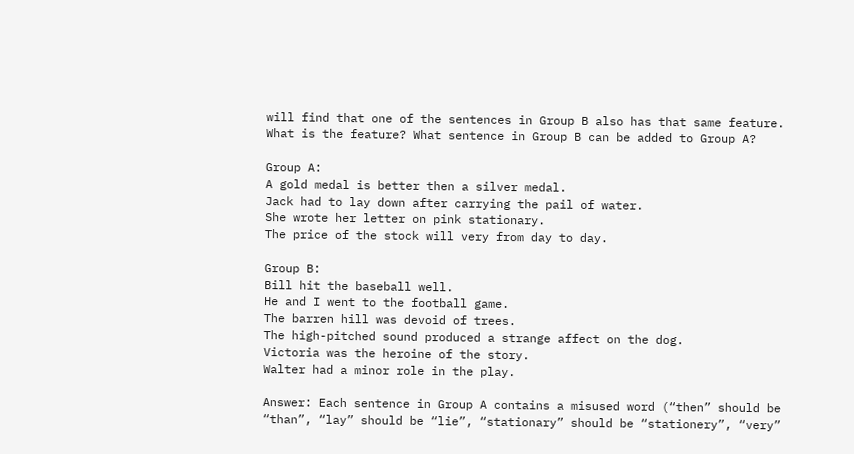will find that one of the sentences in Group B also has that same feature. What is the feature? What sentence in Group B can be added to Group A?

Group A:
A gold medal is better then a silver medal.
Jack had to lay down after carrying the pail of water.
She wrote her letter on pink stationary.
The price of the stock will very from day to day.

Group B:
Bill hit the baseball well.
He and I went to the football game.
The barren hill was devoid of trees.
The high-pitched sound produced a strange affect on the dog.
Victoria was the heroine of the story.
Walter had a minor role in the play.

Answer: Each sentence in Group A contains a misused word (“then” should be “than”, “lay” should be “lie”, “stationary” should be “stationery”, “very”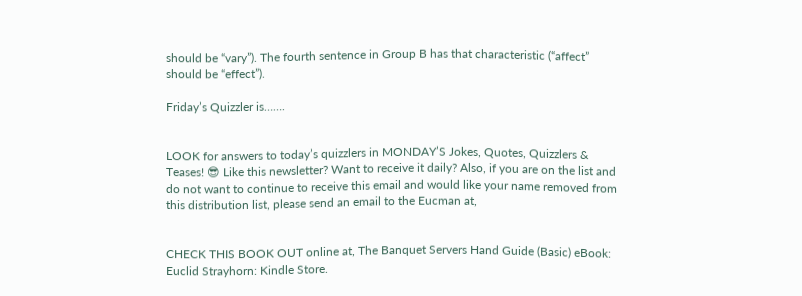should be “vary”). The fourth sentence in Group B has that characteristic (“affect” should be “effect”).

Friday’s Quizzler is…….


LOOK for answers to today’s quizzlers in MONDAY’S Jokes, Quotes, Quizzlers & Teases! 😎 Like this newsletter? Want to receive it daily? Also, if you are on the list and do not want to continue to receive this email and would like your name removed from this distribution list, please send an email to the Eucman at,


CHECK THIS BOOK OUT online at, The Banquet Servers Hand Guide (Basic) eBook: Euclid Strayhorn: Kindle Store.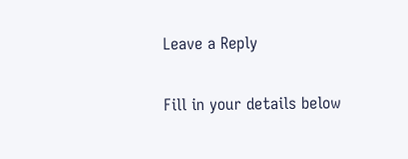Leave a Reply

Fill in your details below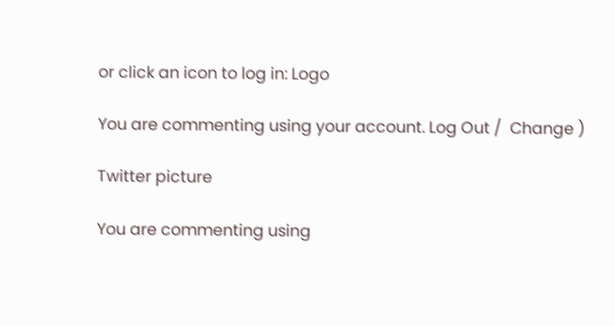or click an icon to log in: Logo

You are commenting using your account. Log Out /  Change )

Twitter picture

You are commenting using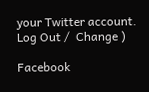your Twitter account. Log Out /  Change )

Facebook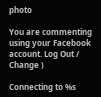photo

You are commenting using your Facebook account. Log Out /  Change )

Connecting to %s